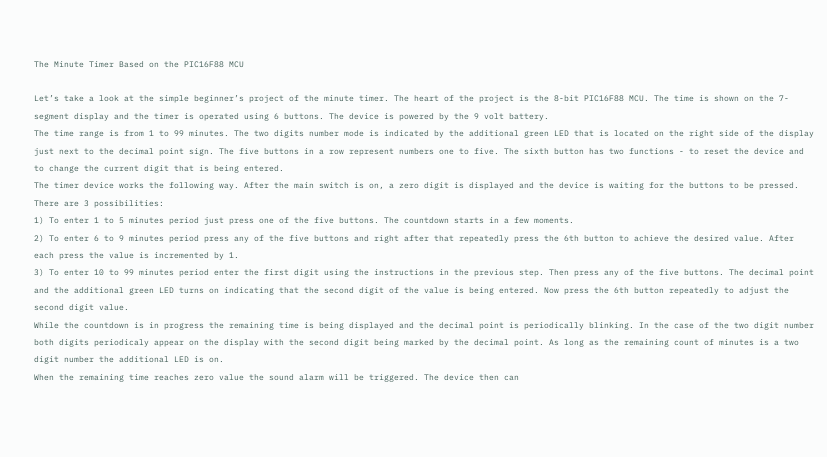The Minute Timer Based on the PIC16F88 MCU

Let’s take a look at the simple beginner’s project of the minute timer. The heart of the project is the 8-bit PIC16F88 MCU. The time is shown on the 7-segment display and the timer is operated using 6 buttons. The device is powered by the 9 volt battery.
The time range is from 1 to 99 minutes. The two digits number mode is indicated by the additional green LED that is located on the right side of the display just next to the decimal point sign. The five buttons in a row represent numbers one to five. The sixth button has two functions - to reset the device and to change the current digit that is being entered.
The timer device works the following way. After the main switch is on, a zero digit is displayed and the device is waiting for the buttons to be pressed. There are 3 possibilities:
1) To enter 1 to 5 minutes period just press one of the five buttons. The countdown starts in a few moments.
2) To enter 6 to 9 minutes period press any of the five buttons and right after that repeatedly press the 6th button to achieve the desired value. After each press the value is incremented by 1.
3) To enter 10 to 99 minutes period enter the first digit using the instructions in the previous step. Then press any of the five buttons. The decimal point and the additional green LED turns on indicating that the second digit of the value is being entered. Now press the 6th button repeatedly to adjust the second digit value.
While the countdown is in progress the remaining time is being displayed and the decimal point is periodically blinking. In the case of the two digit number both digits periodicaly appear on the display with the second digit being marked by the decimal point. As long as the remaining count of minutes is a two digit number the additional LED is on.
When the remaining time reaches zero value the sound alarm will be triggered. The device then can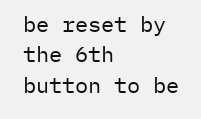be reset by the 6th button to be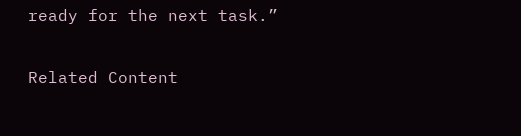ready for the next task.”


Related Content